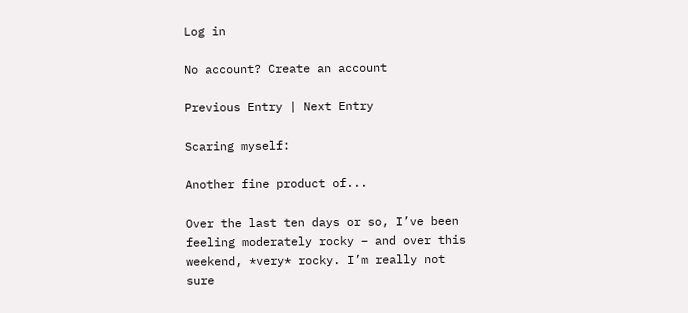Log in

No account? Create an account

Previous Entry | Next Entry

Scaring myself:

Another fine product of...

Over the last ten days or so, I’ve been feeling moderately rocky – and over this weekend, *very* rocky. I’m really not sure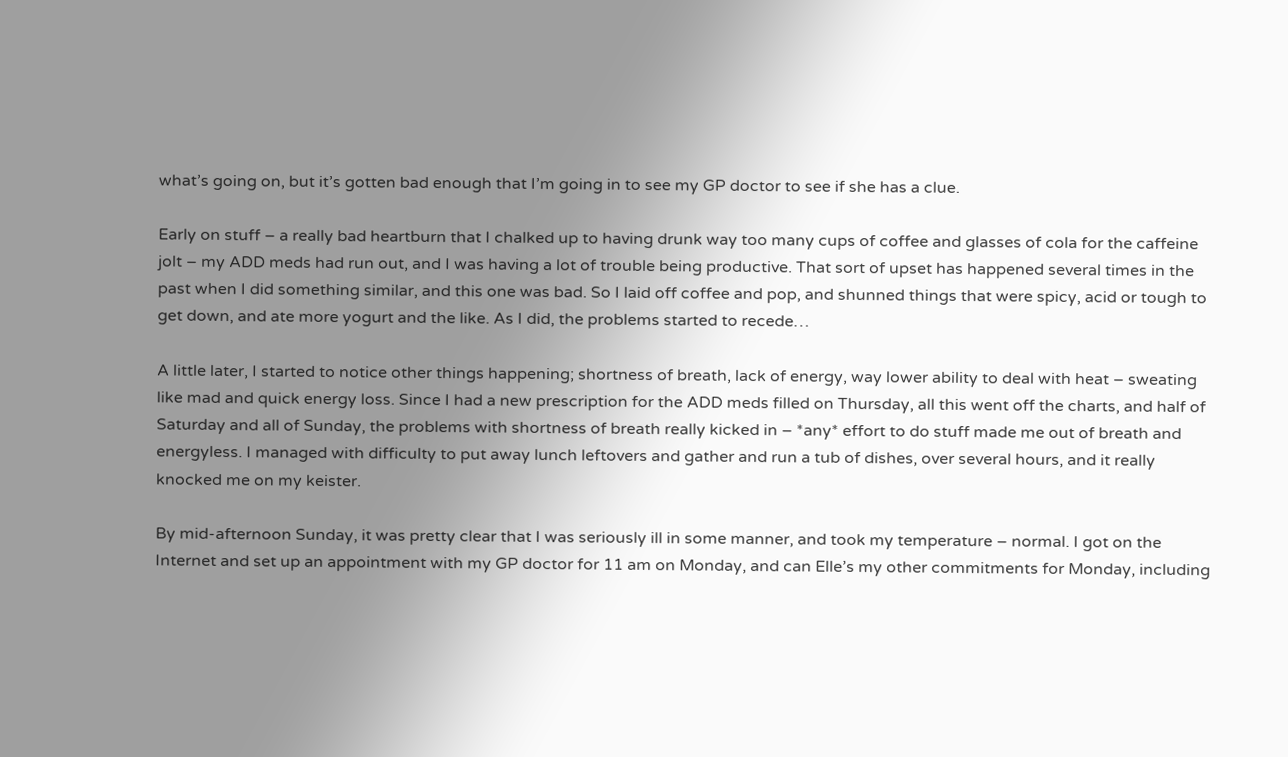what’s going on, but it’s gotten bad enough that I’m going in to see my GP doctor to see if she has a clue.

Early on stuff – a really bad heartburn that I chalked up to having drunk way too many cups of coffee and glasses of cola for the caffeine jolt – my ADD meds had run out, and I was having a lot of trouble being productive. That sort of upset has happened several times in the past when I did something similar, and this one was bad. So I laid off coffee and pop, and shunned things that were spicy, acid or tough to get down, and ate more yogurt and the like. As I did, the problems started to recede…

A little later, I started to notice other things happening; shortness of breath, lack of energy, way lower ability to deal with heat – sweating like mad and quick energy loss. Since I had a new prescription for the ADD meds filled on Thursday, all this went off the charts, and half of Saturday and all of Sunday, the problems with shortness of breath really kicked in – *any* effort to do stuff made me out of breath and energyless. I managed with difficulty to put away lunch leftovers and gather and run a tub of dishes, over several hours, and it really knocked me on my keister.

By mid-afternoon Sunday, it was pretty clear that I was seriously ill in some manner, and took my temperature – normal. I got on the Internet and set up an appointment with my GP doctor for 11 am on Monday, and can Elle’s my other commitments for Monday, including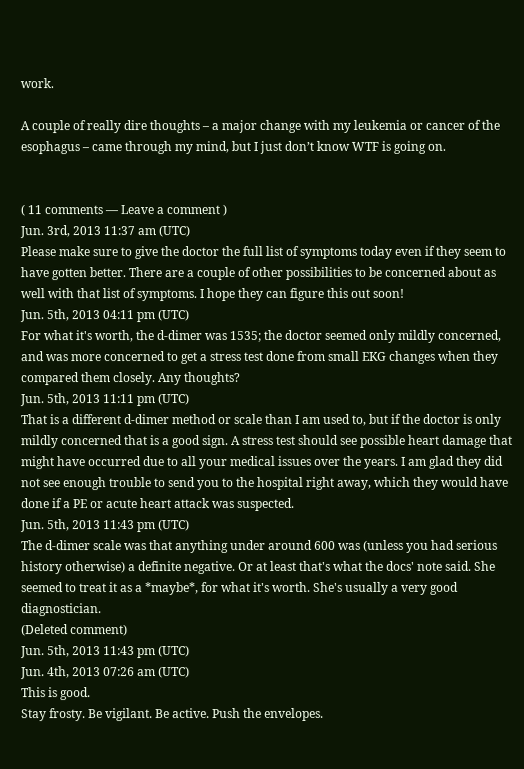work.

A couple of really dire thoughts – a major change with my leukemia or cancer of the esophagus – came through my mind, but I just don’t know WTF is going on.


( 11 comments — Leave a comment )
Jun. 3rd, 2013 11:37 am (UTC)
Please make sure to give the doctor the full list of symptoms today even if they seem to have gotten better. There are a couple of other possibilities to be concerned about as well with that list of symptoms. I hope they can figure this out soon!
Jun. 5th, 2013 04:11 pm (UTC)
For what it's worth, the d-dimer was 1535; the doctor seemed only mildly concerned, and was more concerned to get a stress test done from small EKG changes when they compared them closely. Any thoughts?
Jun. 5th, 2013 11:11 pm (UTC)
That is a different d-dimer method or scale than I am used to, but if the doctor is only mildly concerned that is a good sign. A stress test should see possible heart damage that might have occurred due to all your medical issues over the years. I am glad they did not see enough trouble to send you to the hospital right away, which they would have done if a PE or acute heart attack was suspected.
Jun. 5th, 2013 11:43 pm (UTC)
The d-dimer scale was that anything under around 600 was (unless you had serious history otherwise) a definite negative. Or at least that's what the docs' note said. She seemed to treat it as a *maybe*, for what it's worth. She's usually a very good diagnostician.
(Deleted comment)
Jun. 5th, 2013 11:43 pm (UTC)
Jun. 4th, 2013 07:26 am (UTC)
This is good.
Stay frosty. Be vigilant. Be active. Push the envelopes.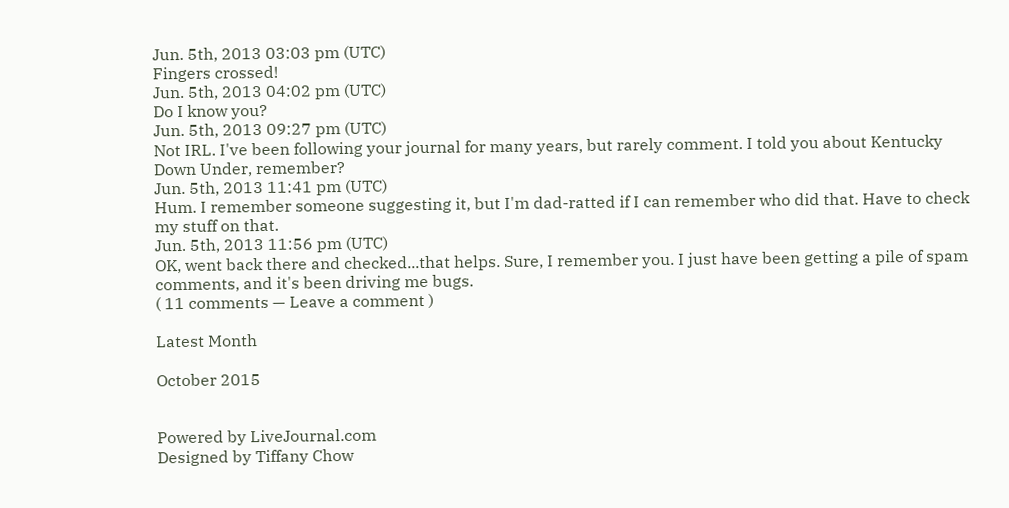Jun. 5th, 2013 03:03 pm (UTC)
Fingers crossed!
Jun. 5th, 2013 04:02 pm (UTC)
Do I know you?
Jun. 5th, 2013 09:27 pm (UTC)
Not IRL. I've been following your journal for many years, but rarely comment. I told you about Kentucky Down Under, remember?
Jun. 5th, 2013 11:41 pm (UTC)
Hum. I remember someone suggesting it, but I'm dad-ratted if I can remember who did that. Have to check my stuff on that.
Jun. 5th, 2013 11:56 pm (UTC)
OK, went back there and checked...that helps. Sure, I remember you. I just have been getting a pile of spam comments, and it's been driving me bugs.
( 11 comments — Leave a comment )

Latest Month

October 2015


Powered by LiveJournal.com
Designed by Tiffany Chow